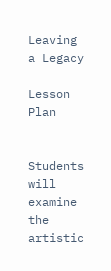Leaving a Legacy

Lesson Plan


Students will examine the artistic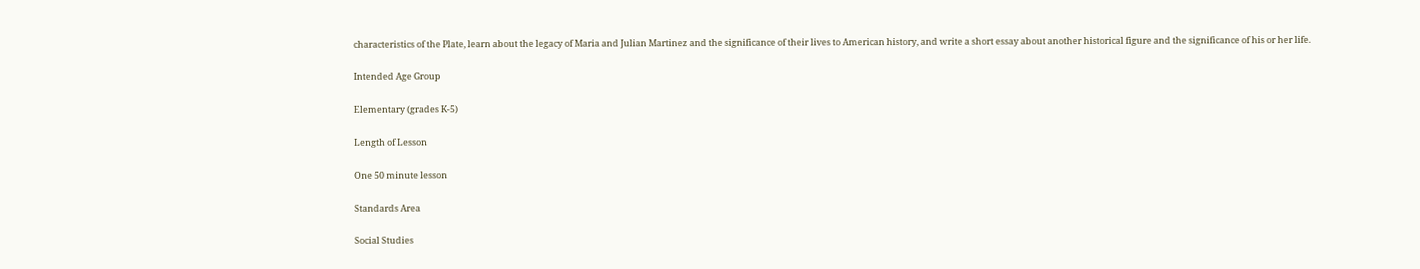characteristics of the Plate, learn about the legacy of Maria and Julian Martinez and the significance of their lives to American history, and write a short essay about another historical figure and the significance of his or her life.

Intended Age Group

Elementary (grades K-5)

Length of Lesson

One 50 minute lesson

Standards Area

Social Studies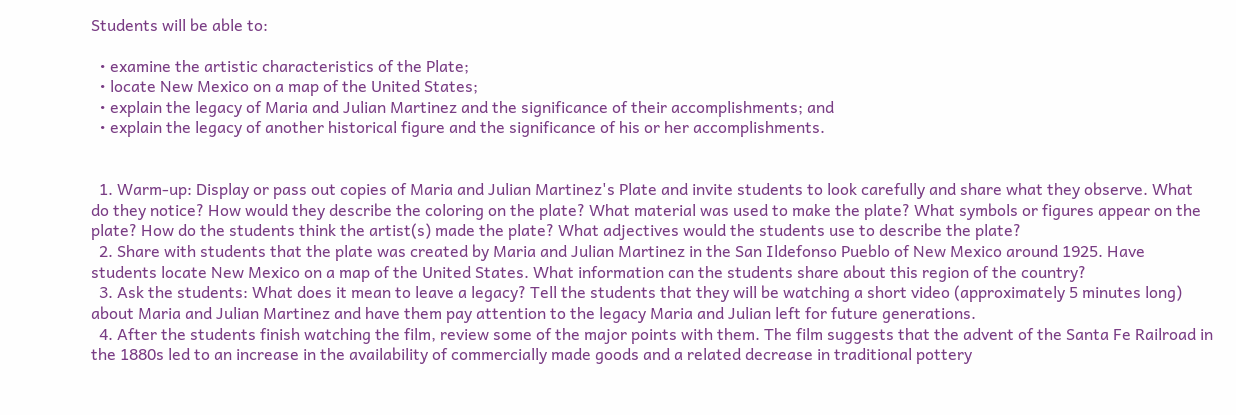Students will be able to:

  • examine the artistic characteristics of the Plate;
  • locate New Mexico on a map of the United States;
  • explain the legacy of Maria and Julian Martinez and the significance of their accomplishments; and
  • explain the legacy of another historical figure and the significance of his or her accomplishments.


  1. Warm-up: Display or pass out copies of Maria and Julian Martinez's Plate and invite students to look carefully and share what they observe. What do they notice? How would they describe the coloring on the plate? What material was used to make the plate? What symbols or figures appear on the plate? How do the students think the artist(s) made the plate? What adjectives would the students use to describe the plate?
  2. Share with students that the plate was created by Maria and Julian Martinez in the San Ildefonso Pueblo of New Mexico around 1925. Have students locate New Mexico on a map of the United States. What information can the students share about this region of the country?
  3. Ask the students: What does it mean to leave a legacy? Tell the students that they will be watching a short video (approximately 5 minutes long) about Maria and Julian Martinez and have them pay attention to the legacy Maria and Julian left for future generations.
  4. After the students finish watching the film, review some of the major points with them. The film suggests that the advent of the Santa Fe Railroad in the 1880s led to an increase in the availability of commercially made goods and a related decrease in traditional pottery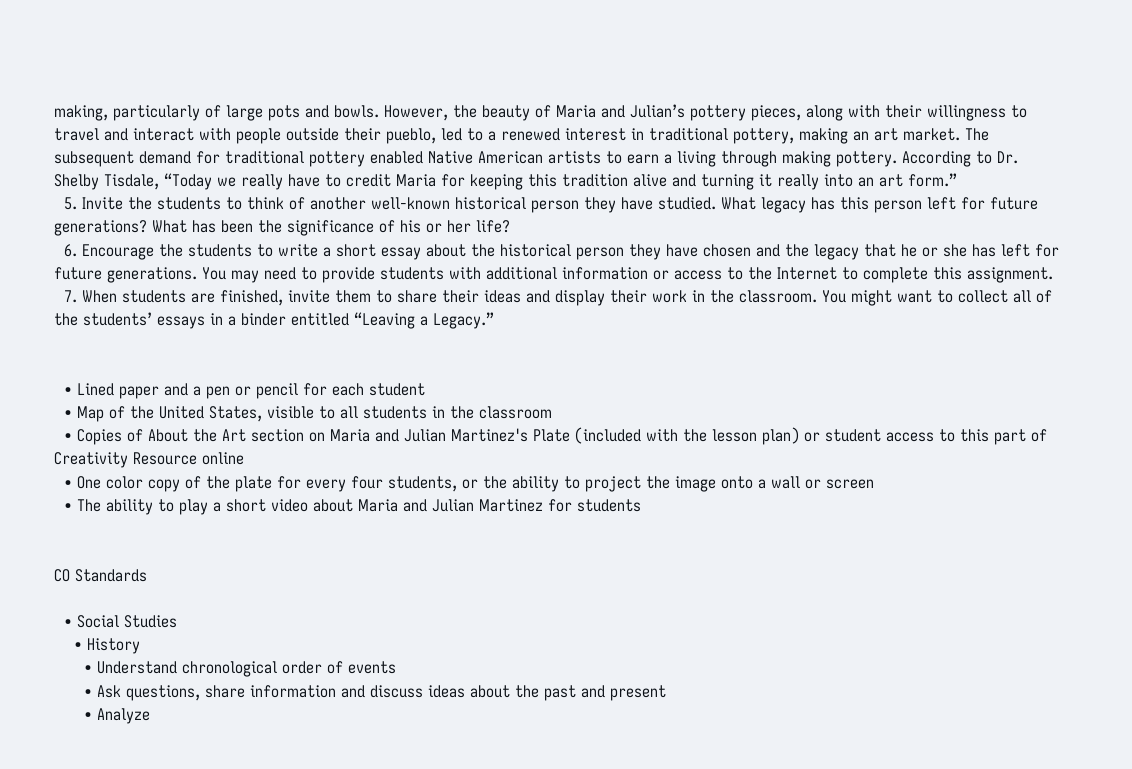making, particularly of large pots and bowls. However, the beauty of Maria and Julian’s pottery pieces, along with their willingness to travel and interact with people outside their pueblo, led to a renewed interest in traditional pottery, making an art market. The subsequent demand for traditional pottery enabled Native American artists to earn a living through making pottery. According to Dr. Shelby Tisdale, “Today we really have to credit Maria for keeping this tradition alive and turning it really into an art form.”
  5. Invite the students to think of another well-known historical person they have studied. What legacy has this person left for future generations? What has been the significance of his or her life?
  6. Encourage the students to write a short essay about the historical person they have chosen and the legacy that he or she has left for future generations. You may need to provide students with additional information or access to the Internet to complete this assignment.
  7. When students are finished, invite them to share their ideas and display their work in the classroom. You might want to collect all of the students’ essays in a binder entitled “Leaving a Legacy.”


  • Lined paper and a pen or pencil for each student
  • Map of the United States, visible to all students in the classroom
  • Copies of About the Art section on Maria and Julian Martinez's Plate (included with the lesson plan) or student access to this part of Creativity Resource online
  • One color copy of the plate for every four students, or the ability to project the image onto a wall or screen
  • The ability to play a short video about Maria and Julian Martinez for students


CO Standards

  • Social Studies
    • History
      • Understand chronological order of events
      • Ask questions, share information and discuss ideas about the past and present
      • Analyze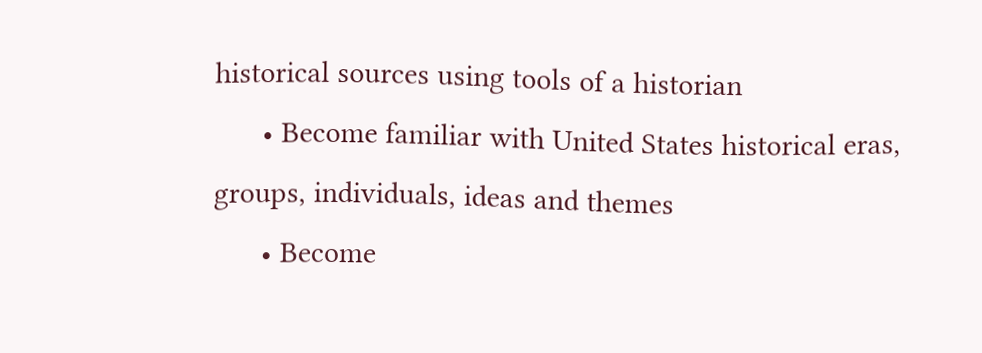historical sources using tools of a historian
      • Become familiar with United States historical eras, groups, individuals, ideas and themes
      • Become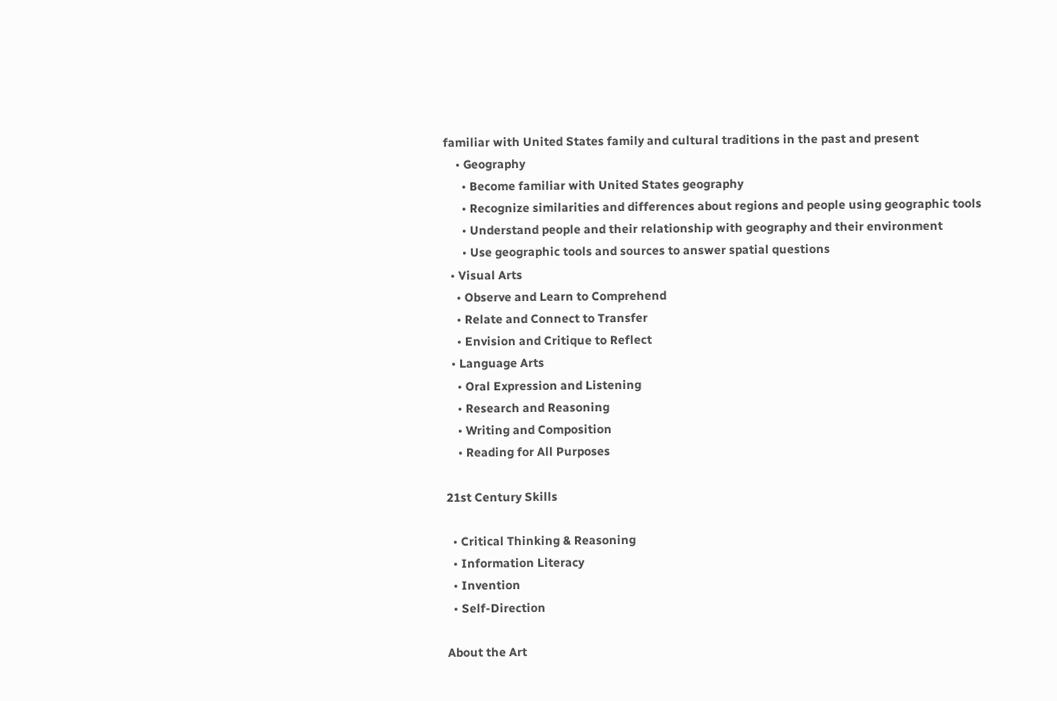familiar with United States family and cultural traditions in the past and present
    • Geography
      • Become familiar with United States geography
      • Recognize similarities and differences about regions and people using geographic tools
      • Understand people and their relationship with geography and their environment
      • Use geographic tools and sources to answer spatial questions
  • Visual Arts
    • Observe and Learn to Comprehend
    • Relate and Connect to Transfer
    • Envision and Critique to Reflect
  • Language Arts
    • Oral Expression and Listening
    • Research and Reasoning
    • Writing and Composition
    • Reading for All Purposes

21st Century Skills

  • Critical Thinking & Reasoning
  • Information Literacy
  • Invention
  • Self-Direction

About the Art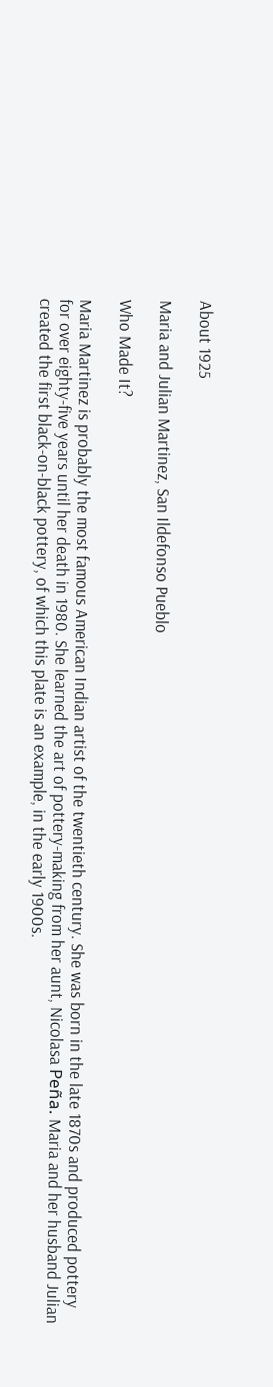About 1925

Maria and Julian Martinez, San Ildefonso Pueblo

Who Made It?

Maria Martinez is probably the most famous American Indian artist of the twentieth century. She was born in the late 1870s and produced pottery for over eighty-five years until her death in 1980. She learned the art of pottery-making from her aunt, Nicolasa Peña. Maria and her husband Julian created the first black-on-black pottery, of which this plate is an example, in the early 1900s.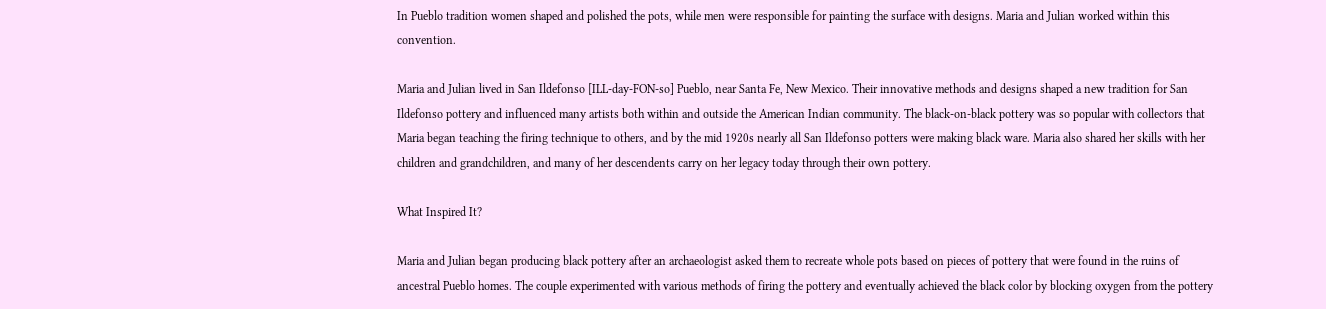In Pueblo tradition women shaped and polished the pots, while men were responsible for painting the surface with designs. Maria and Julian worked within this convention.

Maria and Julian lived in San Ildefonso [ILL-day-FON-so] Pueblo, near Santa Fe, New Mexico. Their innovative methods and designs shaped a new tradition for San Ildefonso pottery and influenced many artists both within and outside the American Indian community. The black-on-black pottery was so popular with collectors that Maria began teaching the firing technique to others, and by the mid 1920s nearly all San Ildefonso potters were making black ware. Maria also shared her skills with her children and grandchildren, and many of her descendents carry on her legacy today through their own pottery.

What Inspired It?

Maria and Julian began producing black pottery after an archaeologist asked them to recreate whole pots based on pieces of pottery that were found in the ruins of ancestral Pueblo homes. The couple experimented with various methods of firing the pottery and eventually achieved the black color by blocking oxygen from the pottery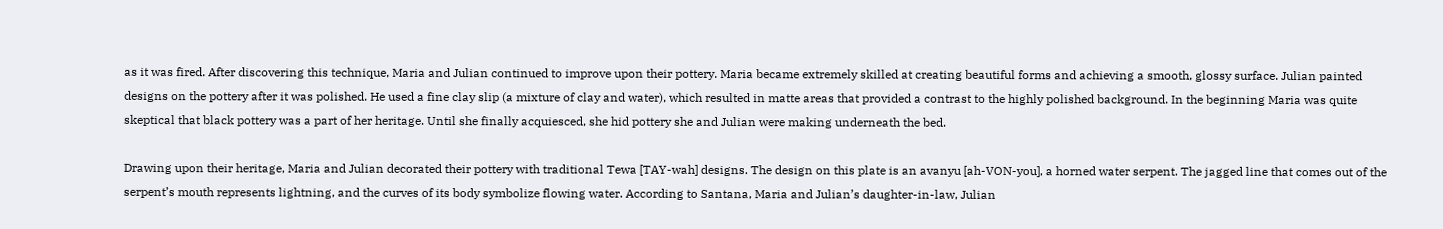as it was fired. After discovering this technique, Maria and Julian continued to improve upon their pottery. Maria became extremely skilled at creating beautiful forms and achieving a smooth, glossy surface. Julian painted designs on the pottery after it was polished. He used a fine clay slip (a mixture of clay and water), which resulted in matte areas that provided a contrast to the highly polished background. In the beginning Maria was quite skeptical that black pottery was a part of her heritage. Until she finally acquiesced, she hid pottery she and Julian were making underneath the bed.

Drawing upon their heritage, Maria and Julian decorated their pottery with traditional Tewa [TAY-wah] designs. The design on this plate is an avanyu [ah-VON-you], a horned water serpent. The jagged line that comes out of the serpent’s mouth represents lightning, and the curves of its body symbolize flowing water. According to Santana, Maria and Julian’s daughter-in-law, Julian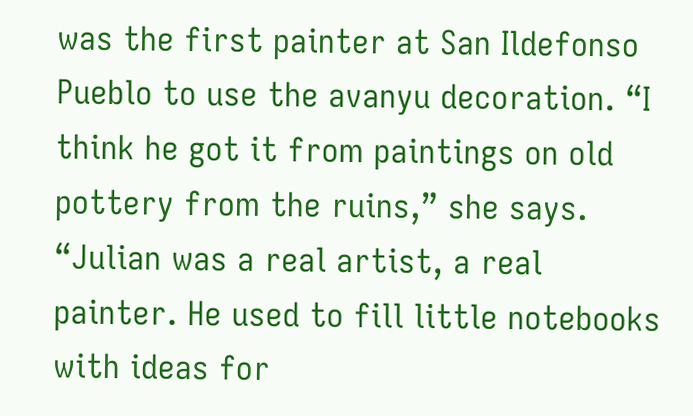was the first painter at San Ildefonso Pueblo to use the avanyu decoration. “I think he got it from paintings on old pottery from the ruins,” she says. “Julian was a real artist, a real painter. He used to fill little notebooks with ideas for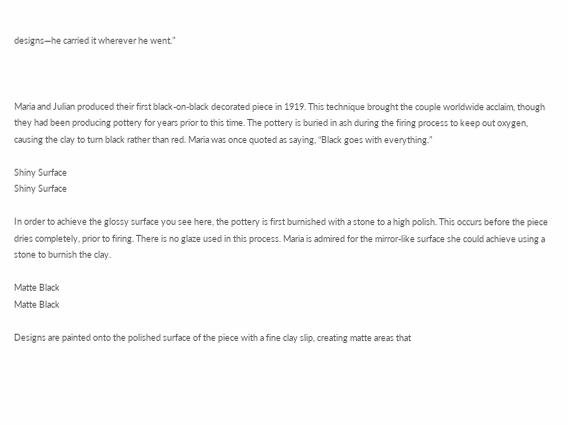designs—he carried it wherever he went.”



Maria and Julian produced their first black-on-black decorated piece in 1919. This technique brought the couple worldwide acclaim, though they had been producing pottery for years prior to this time. The pottery is buried in ash during the firing process to keep out oxygen, causing the clay to turn black rather than red. Maria was once quoted as saying, “Black goes with everything.”

Shiny Surface
Shiny Surface

In order to achieve the glossy surface you see here, the pottery is first burnished with a stone to a high polish. This occurs before the piece dries completely, prior to firing. There is no glaze used in this process. Maria is admired for the mirror-like surface she could achieve using a stone to burnish the clay.

Matte Black
Matte Black

Designs are painted onto the polished surface of the piece with a fine clay slip, creating matte areas that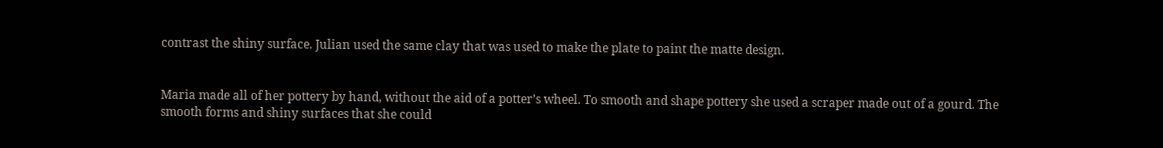contrast the shiny surface. Julian used the same clay that was used to make the plate to paint the matte design.


Maria made all of her pottery by hand, without the aid of a potter’s wheel. To smooth and shape pottery she used a scraper made out of a gourd. The smooth forms and shiny surfaces that she could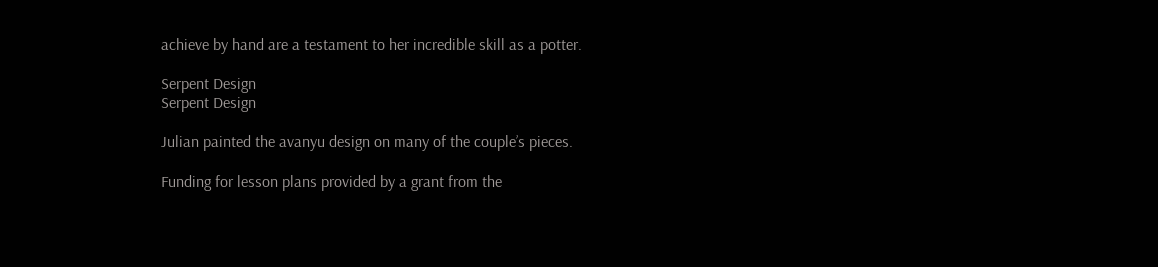achieve by hand are a testament to her incredible skill as a potter.

Serpent Design
Serpent Design

Julian painted the avanyu design on many of the couple’s pieces.

Funding for lesson plans provided by a grant from the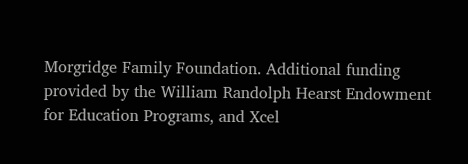Morgridge Family Foundation. Additional funding provided by the William Randolph Hearst Endowment for Education Programs, and Xcel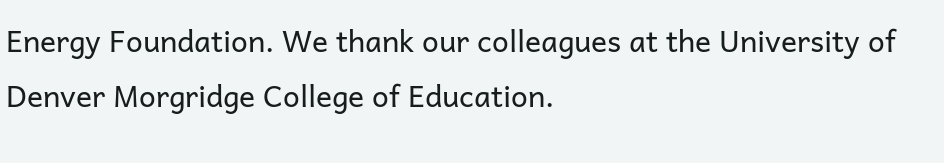Energy Foundation. We thank our colleagues at the University of Denver Morgridge College of Education.